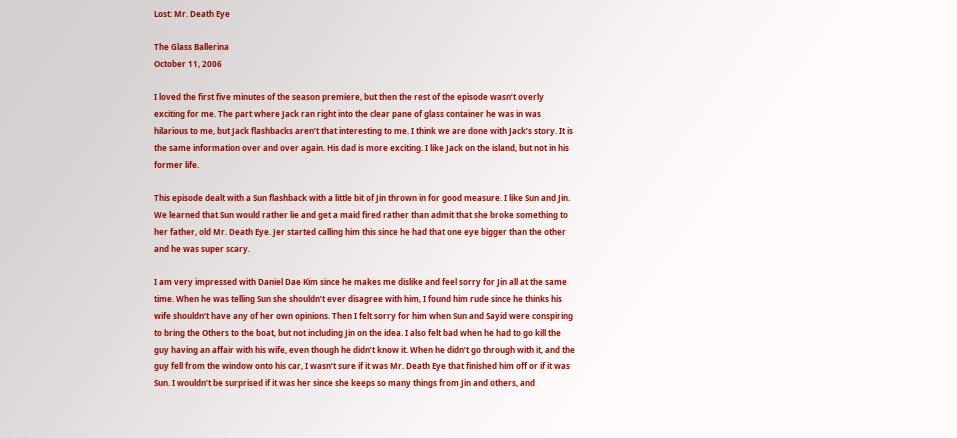Lost: Mr. Death Eye

The Glass Ballerina
October 11, 2006

I loved the first five minutes of the season premiere, but then the rest of the episode wasn’t overly exciting for me. The part where Jack ran right into the clear pane of glass container he was in was hilarious to me, but Jack flashbacks aren’t that interesting to me. I think we are done with Jack’s story. It is the same information over and over again. His dad is more exciting. I like Jack on the island, but not in his former life.

This episode dealt with a Sun flashback with a little bit of Jin thrown in for good measure. I like Sun and Jin. We learned that Sun would rather lie and get a maid fired rather than admit that she broke something to her father, old Mr. Death Eye. Jer started calling him this since he had that one eye bigger than the other and he was super scary.

I am very impressed with Daniel Dae Kim since he makes me dislike and feel sorry for Jin all at the same time. When he was telling Sun she shouldn’t ever disagree with him, I found him rude since he thinks his wife shouldn’t have any of her own opinions. Then I felt sorry for him when Sun and Sayid were conspiring to bring the Others to the boat, but not including Jin on the idea. I also felt bad when he had to go kill the guy having an affair with his wife, even though he didn’t know it. When he didn’t go through with it, and the guy fell from the window onto his car, I wasn’t sure if it was Mr. Death Eye that finished him off or if it was Sun. I wouldn’t be surprised if it was her since she keeps so many things from Jin and others, and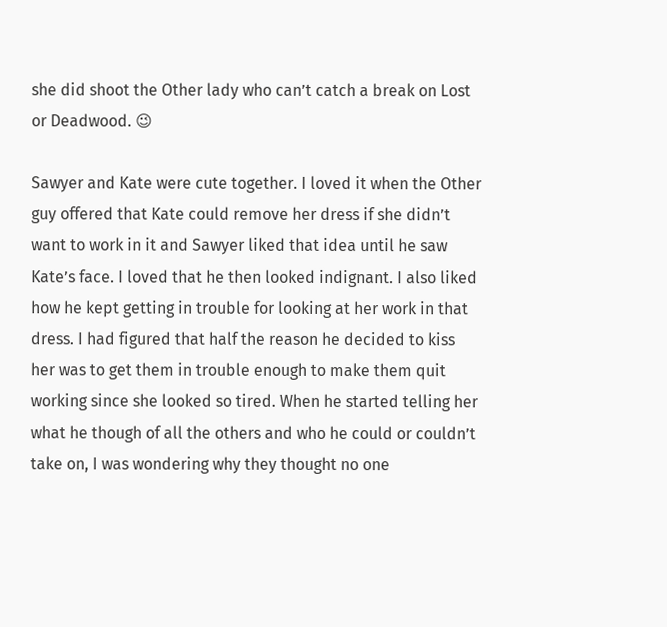she did shoot the Other lady who can’t catch a break on Lost or Deadwood. 😉

Sawyer and Kate were cute together. I loved it when the Other guy offered that Kate could remove her dress if she didn’t want to work in it and Sawyer liked that idea until he saw Kate’s face. I loved that he then looked indignant. I also liked how he kept getting in trouble for looking at her work in that dress. I had figured that half the reason he decided to kiss her was to get them in trouble enough to make them quit working since she looked so tired. When he started telling her what he though of all the others and who he could or couldn’t take on, I was wondering why they thought no one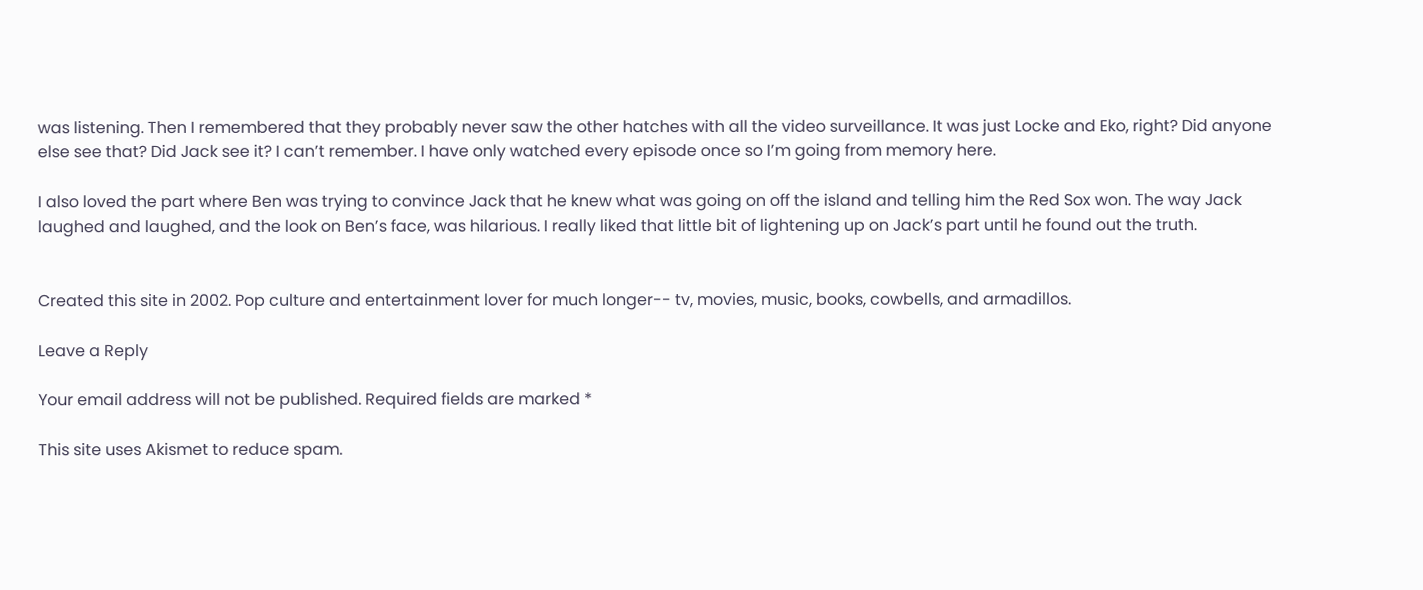was listening. Then I remembered that they probably never saw the other hatches with all the video surveillance. It was just Locke and Eko, right? Did anyone else see that? Did Jack see it? I can’t remember. I have only watched every episode once so I’m going from memory here.

I also loved the part where Ben was trying to convince Jack that he knew what was going on off the island and telling him the Red Sox won. The way Jack laughed and laughed, and the look on Ben’s face, was hilarious. I really liked that little bit of lightening up on Jack’s part until he found out the truth.


Created this site in 2002. Pop culture and entertainment lover for much longer-- tv, movies, music, books, cowbells, and armadillos.

Leave a Reply

Your email address will not be published. Required fields are marked *

This site uses Akismet to reduce spam.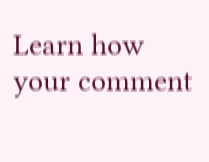Learn how your comment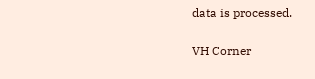data is processed.

VH Corner